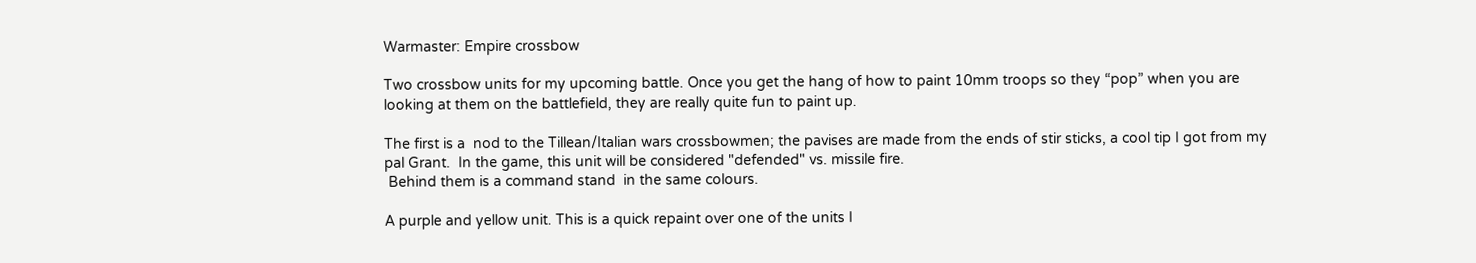Warmaster: Empire crossbow

Two crossbow units for my upcoming battle. Once you get the hang of how to paint 10mm troops so they “pop” when you are looking at them on the battlefield, they are really quite fun to paint up.

The first is a  nod to the Tillean/Italian wars crossbowmen; the pavises are made from the ends of stir sticks, a cool tip I got from my pal Grant.  In the game, this unit will be considered "defended" vs. missile fire.
 Behind them is a command stand  in the same colours.

A purple and yellow unit. This is a quick repaint over one of the units I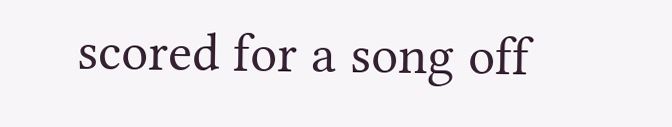scored for a song off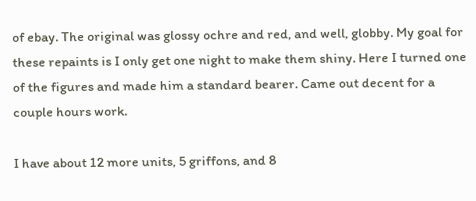of ebay. The original was glossy ochre and red, and well, globby. My goal for these repaints is I only get one night to make them shiny. Here I turned one of the figures and made him a standard bearer. Came out decent for a couple hours work.

I have about 12 more units, 5 griffons, and 8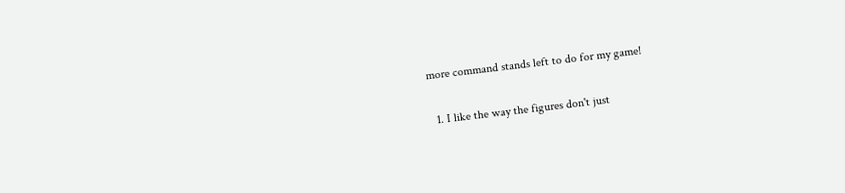more command stands left to do for my game!


  1. I like the way the figures don't just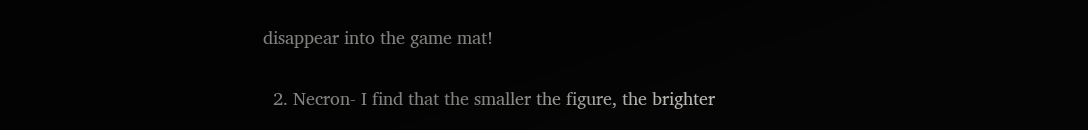disappear into the game mat!

  2. Necron- I find that the smaller the figure, the brighter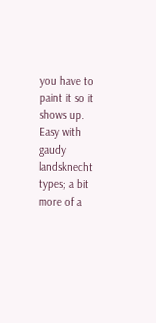you have to paint it so it shows up. Easy with gaudy landsknecht types; a bit more of a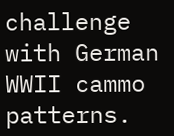challenge with German WWII cammo patterns.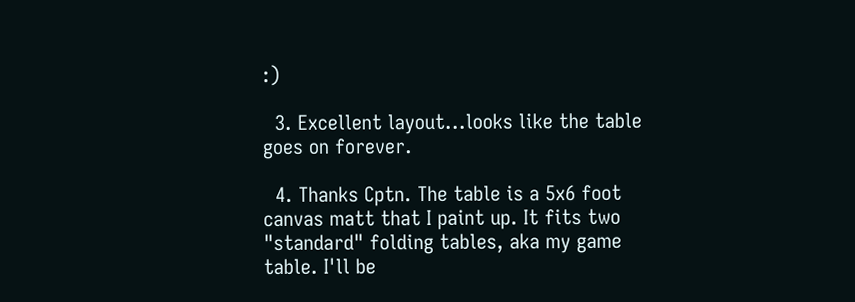:)

  3. Excellent layout...looks like the table goes on forever.

  4. Thanks Cptn. The table is a 5x6 foot canvas matt that I paint up. It fits two "standard" folding tables, aka my game table. I'll be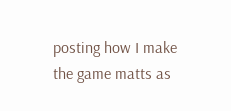posting how I make the game matts as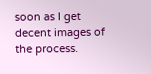soon as I get decent images of the process.